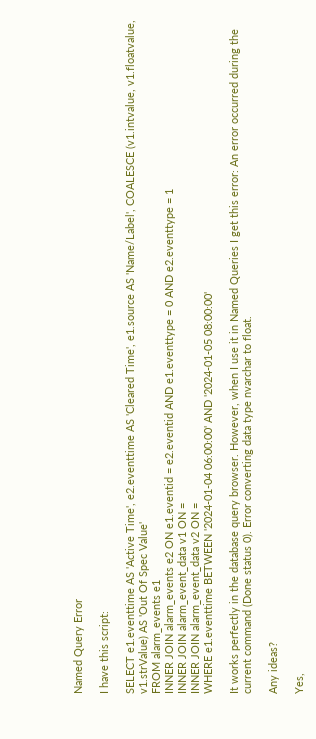Named Query Error

I have this script:

SELECT e1.eventtime AS 'Active Time', e2.eventtime AS 'Cleared Time', e1.source AS 'Name/Label', COALESCE (v1.intvalue, v1.floatvalue, v1.strValue) AS 'Out Of Spec Value'
FROM alarm_events e1
INNER JOIN alarm_events e2 ON e1.eventid = e2.eventid AND e1.eventtype = 0 AND e2.eventtype = 1
INNER JOIN alarm_event_data v1 ON =
INNER JOIN alarm_event_data v2 ON =
WHERE e1.eventtime BETWEEN '2024-01-04 06:00:00' AND '2024-01-05 08:00:00'

It works perfectly in the database query browser. However, when I use it in Named Queries I get this error: An error occurred during the current command (Done status 0). Error converting data type nvarchar to float.

Any ideas?

Yes,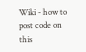Wiki - how to post code on this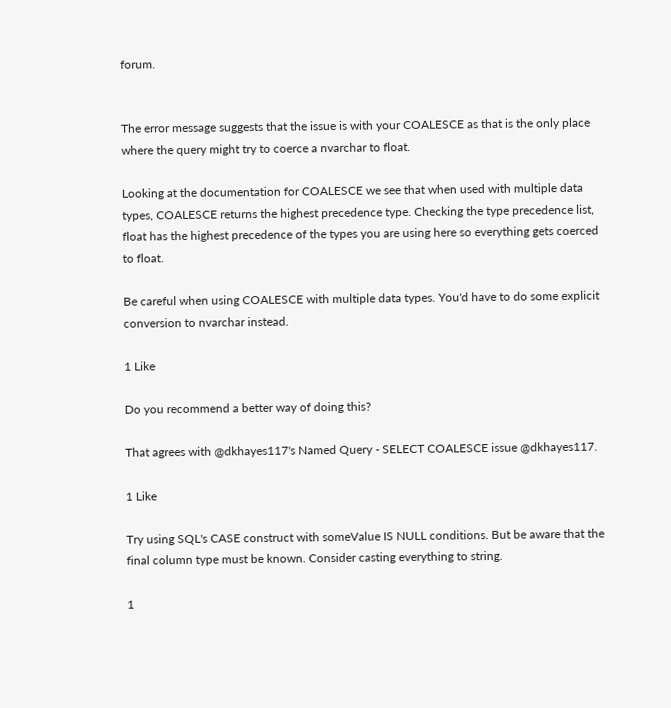forum.


The error message suggests that the issue is with your COALESCE as that is the only place where the query might try to coerce a nvarchar to float.

Looking at the documentation for COALESCE we see that when used with multiple data types, COALESCE returns the highest precedence type. Checking the type precedence list, float has the highest precedence of the types you are using here so everything gets coerced to float.

Be careful when using COALESCE with multiple data types. You'd have to do some explicit conversion to nvarchar instead.

1 Like

Do you recommend a better way of doing this?

That agrees with @dkhayes117's Named Query - SELECT COALESCE issue @dkhayes117.

1 Like

Try using SQL's CASE construct with someValue IS NULL conditions. But be aware that the final column type must be known. Consider casting everything to string.

1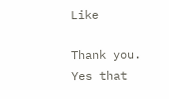Like

Thank you. Yes that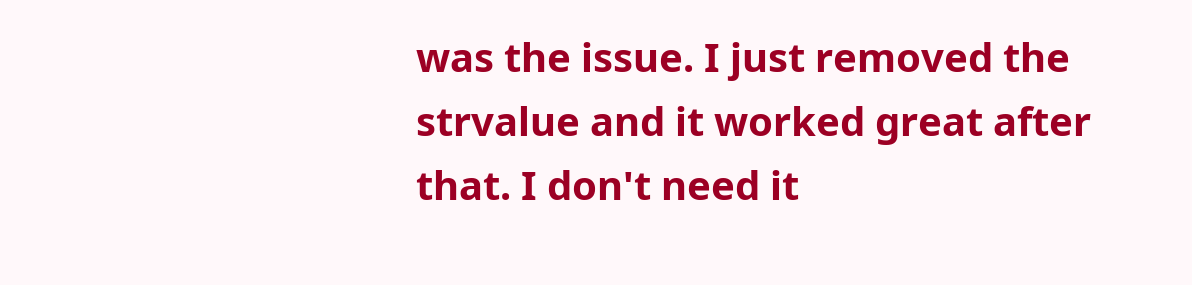was the issue. I just removed the strvalue and it worked great after that. I don't need it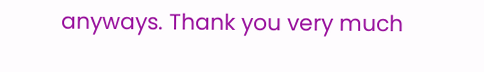anyways. Thank you very much